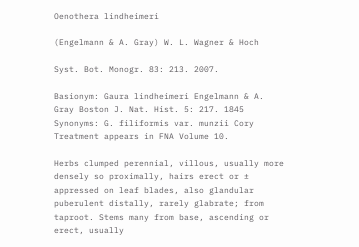Oenothera lindheimeri

(Engelmann & A. Gray) W. L. Wagner & Hoch

Syst. Bot. Monogr. 83: 213. 2007.

Basionym: Gaura lindheimeri Engelmann & A. Gray Boston J. Nat. Hist. 5: 217. 1845
Synonyms: G. filiformis var. munzii Cory
Treatment appears in FNA Volume 10.

Herbs clumped perennial, villous, usually more densely so proximally, hairs erect or ± appressed on leaf blades, also glandular puberulent distally, rarely glabrate; from taproot. Stems many from base, ascending or erect, usually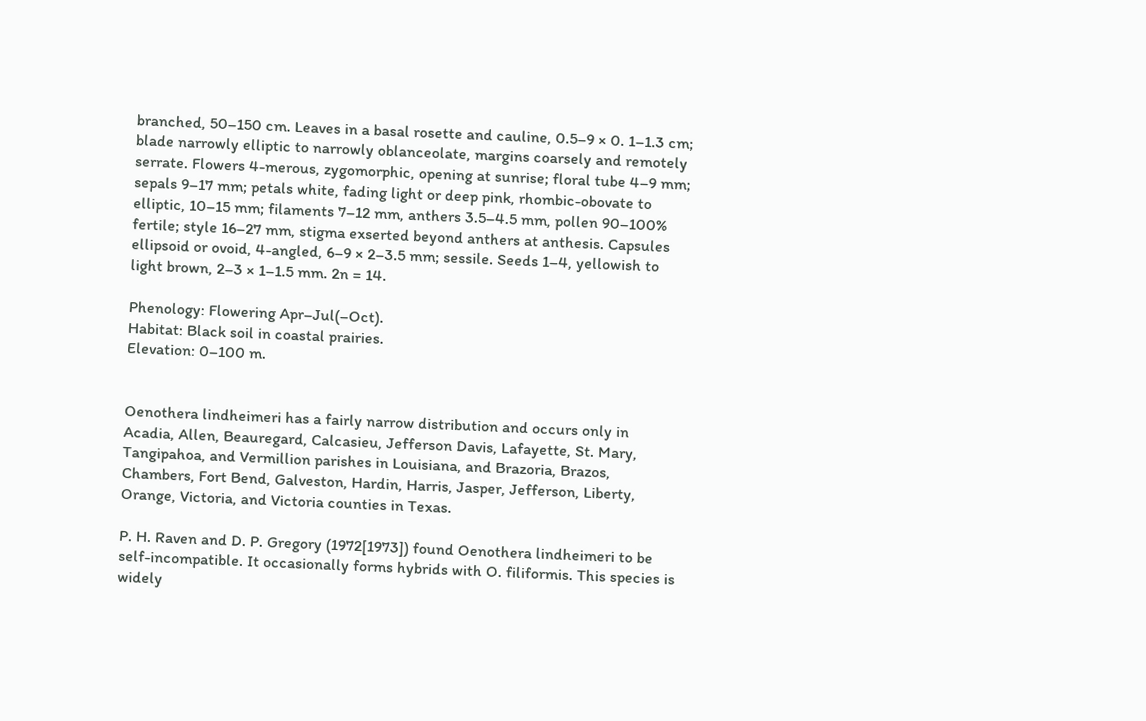branched, 50–150 cm. Leaves in a basal rosette and cauline, 0.5–9 × 0. 1–1.3 cm; blade narrowly elliptic to narrowly oblanceolate, margins coarsely and remotely serrate. Flowers 4-merous, zygomorphic, opening at sunrise; floral tube 4–9 mm; sepals 9–17 mm; petals white, fading light or deep pink, rhombic-obovate to elliptic, 10–15 mm; filaments 7–12 mm, anthers 3.5–4.5 mm, pollen 90–100% fertile; style 16–27 mm, stigma exserted beyond anthers at anthesis. Capsules ellipsoid or ovoid, 4-angled, 6–9 × 2–3.5 mm; sessile. Seeds 1–4, yellowish to light brown, 2–3 × 1–1.5 mm. 2n = 14.

Phenology: Flowering Apr–Jul(–Oct).
Habitat: Black soil in coastal prairies.
Elevation: 0–100 m.


Oenothera lindheimeri has a fairly narrow distribution and occurs only in Acadia, Allen, Beauregard, Calcasieu, Jefferson Davis, Lafayette, St. Mary, Tangipahoa, and Vermillion parishes in Louisiana, and Brazoria, Brazos, Chambers, Fort Bend, Galveston, Hardin, Harris, Jasper, Jefferson, Liberty, Orange, Victoria, and Victoria counties in Texas.

P. H. Raven and D. P. Gregory (1972[1973]) found Oenothera lindheimeri to be self-incompatible. It occasionally forms hybrids with O. filiformis. This species is widely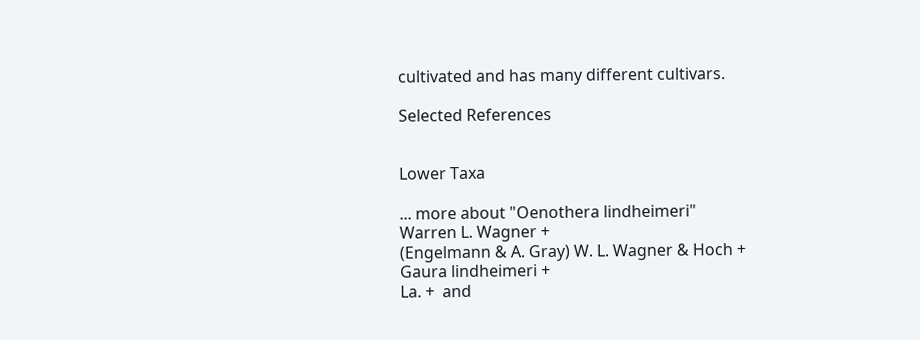cultivated and has many different cultivars.

Selected References


Lower Taxa

... more about "Oenothera lindheimeri"
Warren L. Wagner +
(Engelmann & A. Gray) W. L. Wagner & Hoch +
Gaura lindheimeri +
La. +  and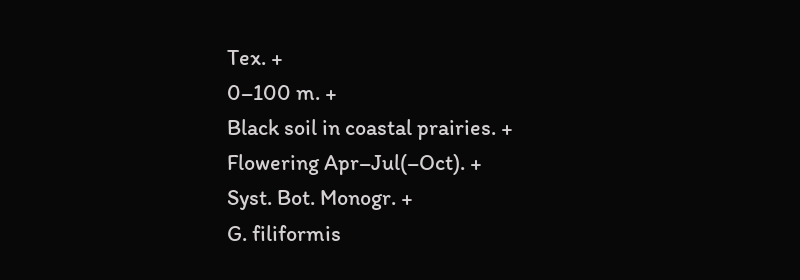Tex. +
0–100 m. +
Black soil in coastal prairies. +
Flowering Apr–Jul(–Oct). +
Syst. Bot. Monogr. +
G. filiformis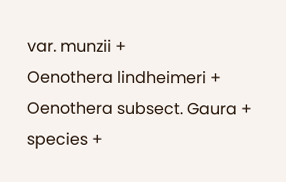var. munzii +
Oenothera lindheimeri +
Oenothera subsect. Gaura +
species +